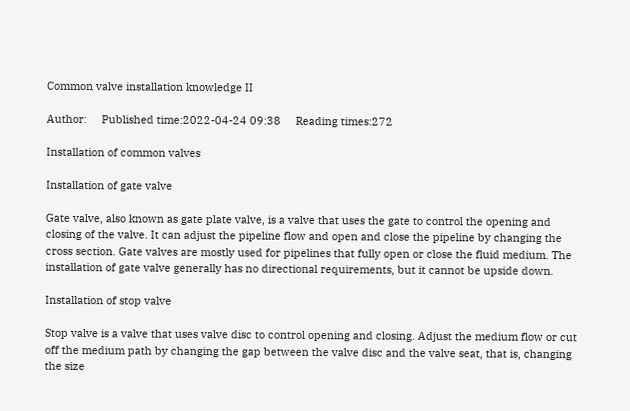Common valve installation knowledge II

Author:     Published time:2022-04-24 09:38     Reading times:272

Installation of common valves

Installation of gate valve

Gate valve, also known as gate plate valve, is a valve that uses the gate to control the opening and closing of the valve. It can adjust the pipeline flow and open and close the pipeline by changing the cross section. Gate valves are mostly used for pipelines that fully open or close the fluid medium. The installation of gate valve generally has no directional requirements, but it cannot be upside down.

Installation of stop valve

Stop valve is a valve that uses valve disc to control opening and closing. Adjust the medium flow or cut off the medium path by changing the gap between the valve disc and the valve seat, that is, changing the size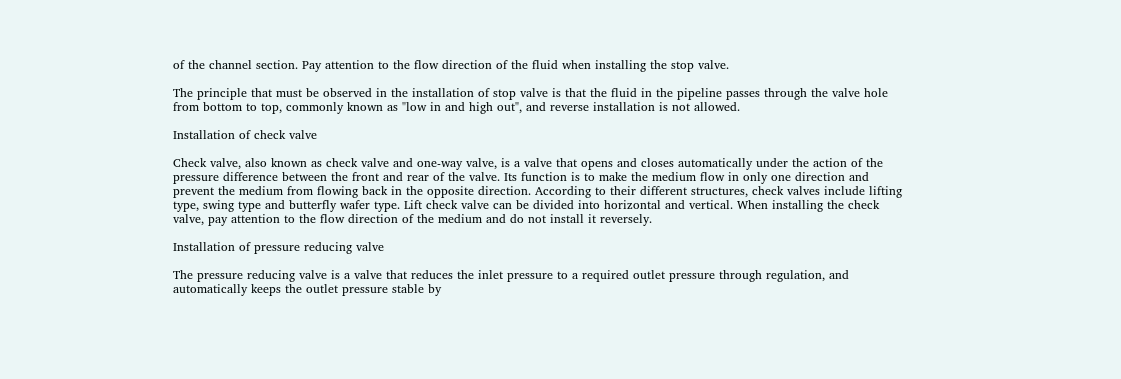of the channel section. Pay attention to the flow direction of the fluid when installing the stop valve.

The principle that must be observed in the installation of stop valve is that the fluid in the pipeline passes through the valve hole from bottom to top, commonly known as "low in and high out", and reverse installation is not allowed.

Installation of check valve

Check valve, also known as check valve and one-way valve, is a valve that opens and closes automatically under the action of the pressure difference between the front and rear of the valve. Its function is to make the medium flow in only one direction and prevent the medium from flowing back in the opposite direction. According to their different structures, check valves include lifting type, swing type and butterfly wafer type. Lift check valve can be divided into horizontal and vertical. When installing the check valve, pay attention to the flow direction of the medium and do not install it reversely.

Installation of pressure reducing valve

The pressure reducing valve is a valve that reduces the inlet pressure to a required outlet pressure through regulation, and automatically keeps the outlet pressure stable by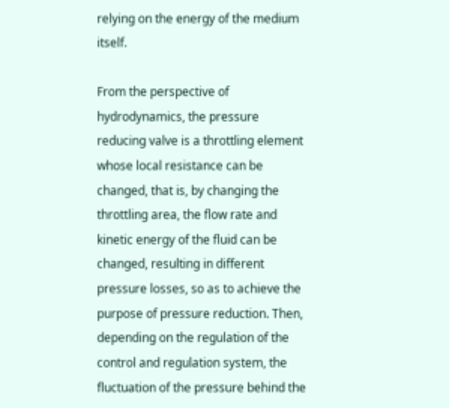relying on the energy of the medium itself.

From the perspective of hydrodynamics, the pressure reducing valve is a throttling element whose local resistance can be changed, that is, by changing the throttling area, the flow rate and kinetic energy of the fluid can be changed, resulting in different pressure losses, so as to achieve the purpose of pressure reduction. Then, depending on the regulation of the control and regulation system, the fluctuation of the pressure behind the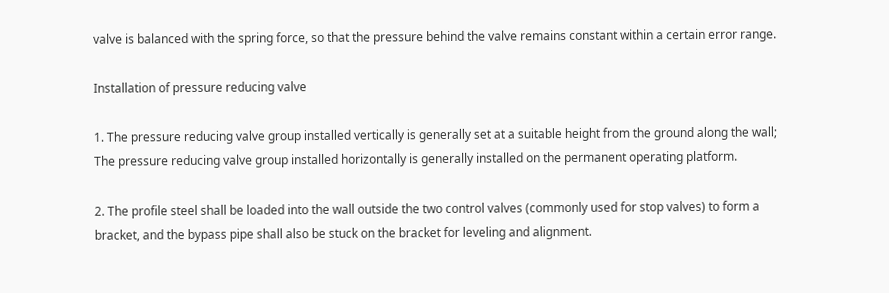valve is balanced with the spring force, so that the pressure behind the valve remains constant within a certain error range.

Installation of pressure reducing valve

1. The pressure reducing valve group installed vertically is generally set at a suitable height from the ground along the wall; The pressure reducing valve group installed horizontally is generally installed on the permanent operating platform.

2. The profile steel shall be loaded into the wall outside the two control valves (commonly used for stop valves) to form a bracket, and the bypass pipe shall also be stuck on the bracket for leveling and alignment.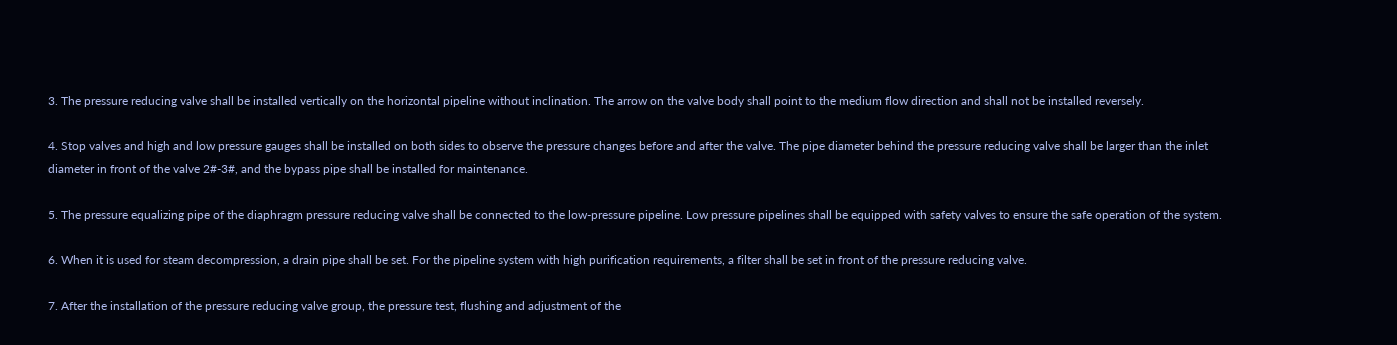3. The pressure reducing valve shall be installed vertically on the horizontal pipeline without inclination. The arrow on the valve body shall point to the medium flow direction and shall not be installed reversely.

4. Stop valves and high and low pressure gauges shall be installed on both sides to observe the pressure changes before and after the valve. The pipe diameter behind the pressure reducing valve shall be larger than the inlet diameter in front of the valve 2#-3#, and the bypass pipe shall be installed for maintenance.

5. The pressure equalizing pipe of the diaphragm pressure reducing valve shall be connected to the low-pressure pipeline. Low pressure pipelines shall be equipped with safety valves to ensure the safe operation of the system.

6. When it is used for steam decompression, a drain pipe shall be set. For the pipeline system with high purification requirements, a filter shall be set in front of the pressure reducing valve.

7. After the installation of the pressure reducing valve group, the pressure test, flushing and adjustment of the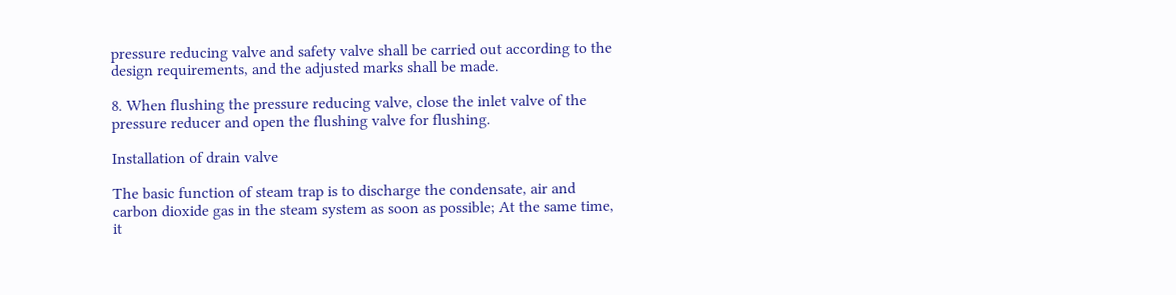pressure reducing valve and safety valve shall be carried out according to the design requirements, and the adjusted marks shall be made.

8. When flushing the pressure reducing valve, close the inlet valve of the pressure reducer and open the flushing valve for flushing.

Installation of drain valve

The basic function of steam trap is to discharge the condensate, air and carbon dioxide gas in the steam system as soon as possible; At the same time, it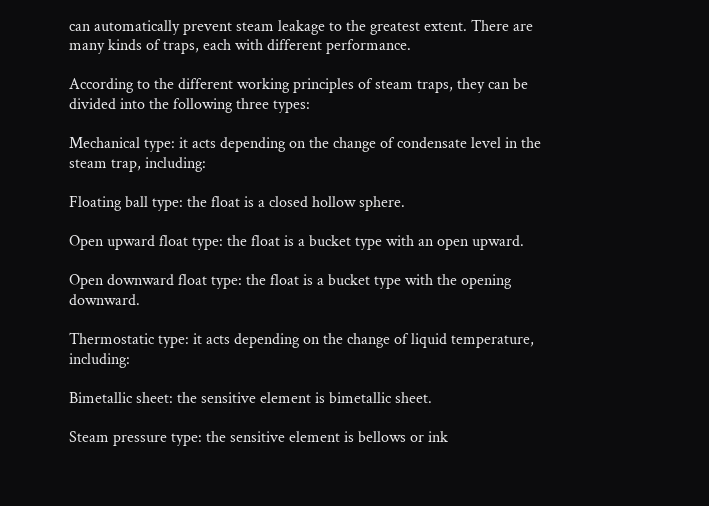can automatically prevent steam leakage to the greatest extent. There are many kinds of traps, each with different performance.

According to the different working principles of steam traps, they can be divided into the following three types:

Mechanical type: it acts depending on the change of condensate level in the steam trap, including:

Floating ball type: the float is a closed hollow sphere.

Open upward float type: the float is a bucket type with an open upward.

Open downward float type: the float is a bucket type with the opening downward.

Thermostatic type: it acts depending on the change of liquid temperature, including:

Bimetallic sheet: the sensitive element is bimetallic sheet.

Steam pressure type: the sensitive element is bellows or ink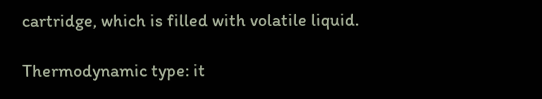cartridge, which is filled with volatile liquid.

Thermodynamic type: it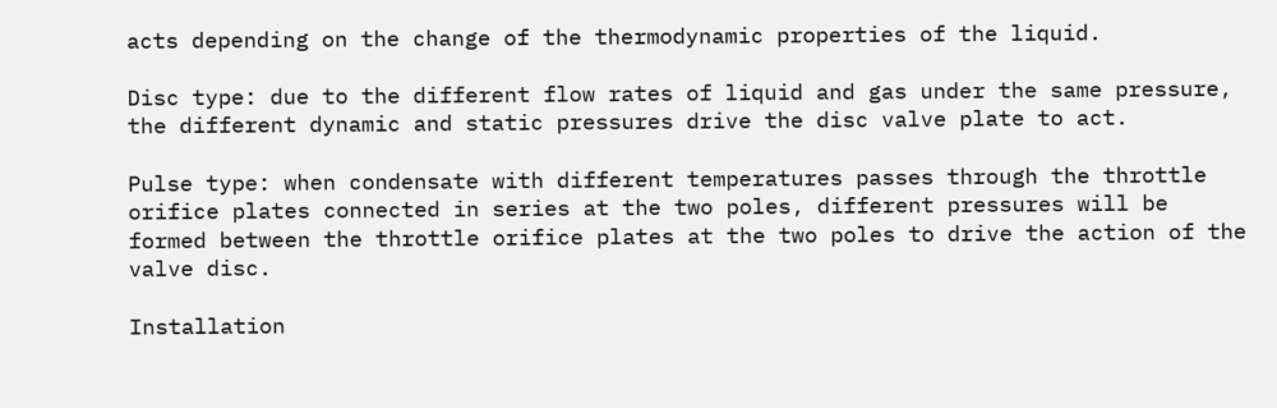acts depending on the change of the thermodynamic properties of the liquid.

Disc type: due to the different flow rates of liquid and gas under the same pressure, the different dynamic and static pressures drive the disc valve plate to act.

Pulse type: when condensate with different temperatures passes through the throttle orifice plates connected in series at the two poles, different pressures will be formed between the throttle orifice plates at the two poles to drive the action of the valve disc.

Installation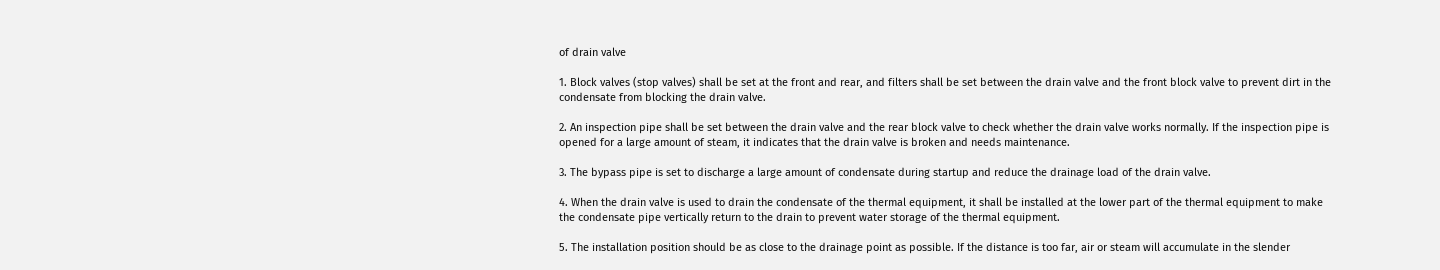of drain valve

1. Block valves (stop valves) shall be set at the front and rear, and filters shall be set between the drain valve and the front block valve to prevent dirt in the condensate from blocking the drain valve.

2. An inspection pipe shall be set between the drain valve and the rear block valve to check whether the drain valve works normally. If the inspection pipe is opened for a large amount of steam, it indicates that the drain valve is broken and needs maintenance.

3. The bypass pipe is set to discharge a large amount of condensate during startup and reduce the drainage load of the drain valve.

4. When the drain valve is used to drain the condensate of the thermal equipment, it shall be installed at the lower part of the thermal equipment to make the condensate pipe vertically return to the drain to prevent water storage of the thermal equipment.

5. The installation position should be as close to the drainage point as possible. If the distance is too far, air or steam will accumulate in the slender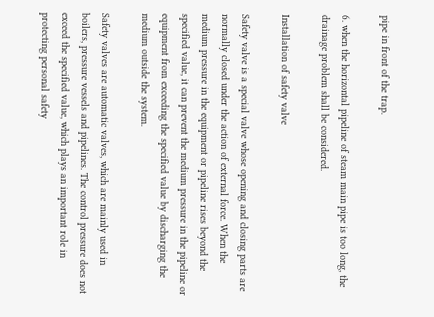pipe in front of the trap.

6. when the horizontal pipeline of steam main pipe is too long, the drainage problem shall be considered.

Installation of safety valve

Safety valve is a special valve whose opening and closing parts are normally closed under the action of external force. When the medium pressure in the equipment or pipeline rises beyond the specified value, it can prevent the medium pressure in the pipeline or equipment from exceeding the specified value by discharging the medium outside the system.

Safety valves are automatic valves, which are mainly used in boilers, pressure vessels and pipelines. The control pressure does not exceed the specified value, which plays an important role in protecting personal safety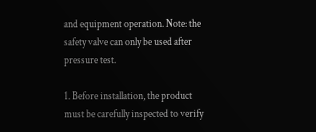and equipment operation. Note: the safety valve can only be used after pressure test.

1. Before installation, the product must be carefully inspected to verify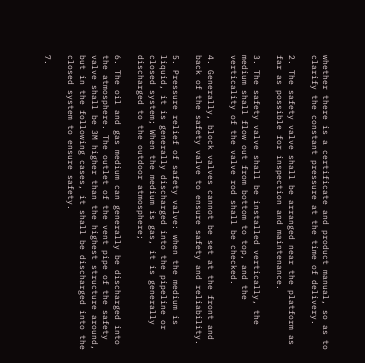whether there is a certificate and product manual, so as to clarify the constant pressure at the time of delivery.

2. The safety valve shall be arranged near the platform as far as possible for inspection and maintenance.

3. The safety valve shall be installed vertically, the medium shall flow out from bottom to top, and the verticality of the valve rod shall be checked.

4. Generally, block valves cannot be set at the front and back of the safety valve to ensure safety and reliability.

5. Pressure relief of safety valve: when the medium is liquid, it is generally discharged into the pipeline or closed system; When the medium is gas, it is generally discharged to the outdoor atmosphere;

6. The oil and gas medium can generally be discharged into the atmosphere. The outlet of the vent pipe of the safety valve shall be 3M higher than the highest structure around, but in the following cases, it shall be discharged into the closed system to ensure safety.

7.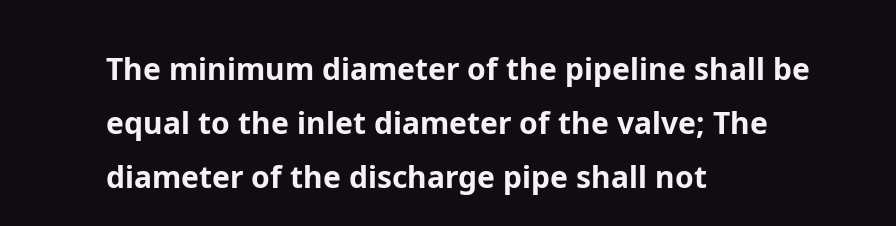The minimum diameter of the pipeline shall be equal to the inlet diameter of the valve; The diameter of the discharge pipe shall not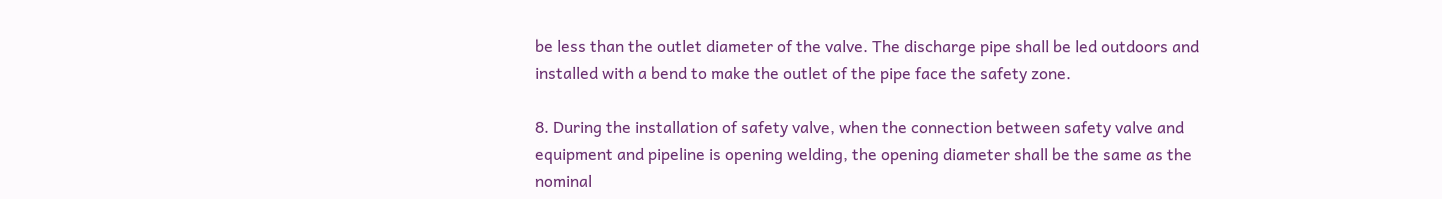be less than the outlet diameter of the valve. The discharge pipe shall be led outdoors and installed with a bend to make the outlet of the pipe face the safety zone.

8. During the installation of safety valve, when the connection between safety valve and equipment and pipeline is opening welding, the opening diameter shall be the same as the nominal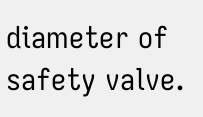diameter of safety valve.